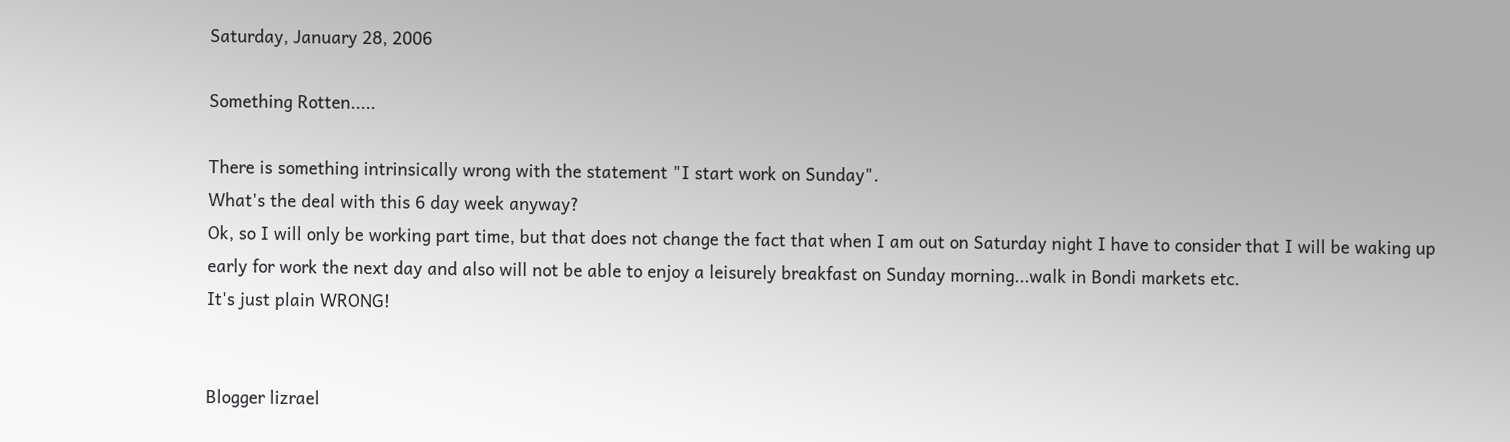Saturday, January 28, 2006

Something Rotten.....

There is something intrinsically wrong with the statement "I start work on Sunday".
What's the deal with this 6 day week anyway?
Ok, so I will only be working part time, but that does not change the fact that when I am out on Saturday night I have to consider that I will be waking up early for work the next day and also will not be able to enjoy a leisurely breakfast on Sunday morning...walk in Bondi markets etc.
It's just plain WRONG!


Blogger lizrael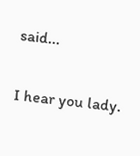said...

I hear you lady.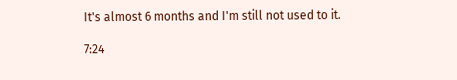It's almost 6 months and I'm still not used to it.

7:24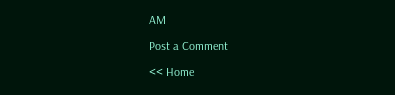AM

Post a Comment

<< Home